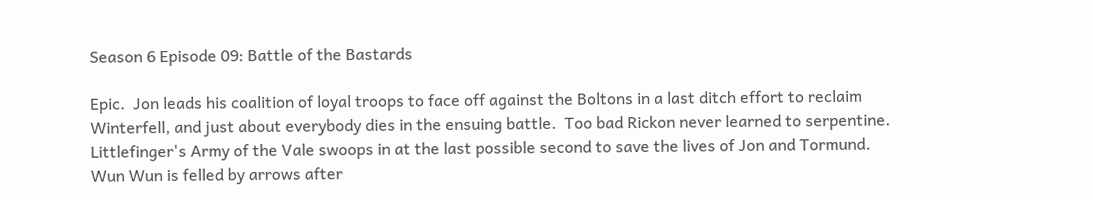Season 6 Episode 09: Battle of the Bastards

Epic.  Jon leads his coalition of loyal troops to face off against the Boltons in a last ditch effort to reclaim Winterfell, and just about everybody dies in the ensuing battle.  Too bad Rickon never learned to serpentine.  Littlefinger's Army of the Vale swoops in at the last possible second to save the lives of Jon and Tormund.  Wun Wun is felled by arrows after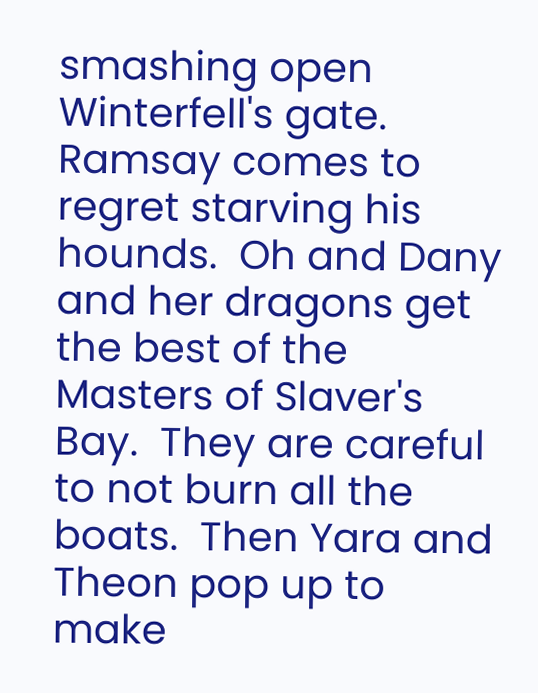smashing open Winterfell's gate.  Ramsay comes to regret starving his hounds.  Oh and Dany and her dragons get the best of the Masters of Slaver's Bay.  They are careful to not burn all the boats.  Then Yara and Theon pop up to make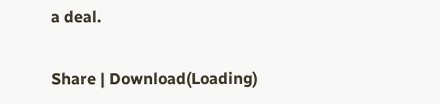a deal.

Share | Download(Loading)